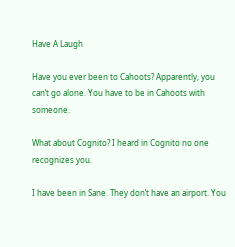Have A Laugh

Have you ever been to Cahoots? Apparently, you can’t go alone. You have to be in Cahoots with someone.

What about Cognito? I heard in Cognito no one recognizes you.

I have been in Sane. They don’t have an airport. You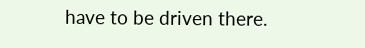have to be driven there.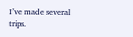I’ve made several trips.